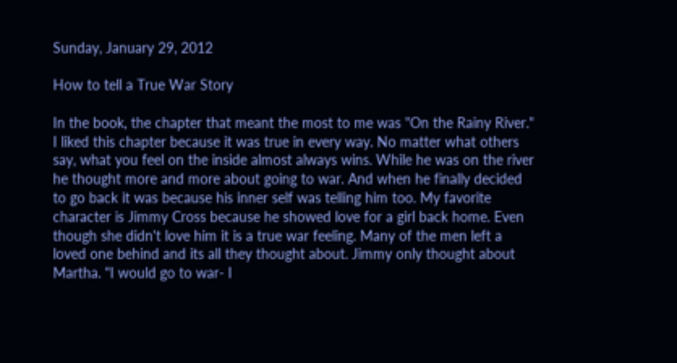Sunday, January 29, 2012

How to tell a True War Story

In the book, the chapter that meant the most to me was "On the Rainy River." I liked this chapter because it was true in every way. No matter what others say, what you feel on the inside almost always wins. While he was on the river he thought more and more about going to war. And when he finally decided to go back it was because his inner self was telling him too. My favorite character is Jimmy Cross because he showed love for a girl back home. Even though she didn't love him it is a true war feeling. Many of the men left a loved one behind and its all they thought about. Jimmy only thought about Martha. "I would go to war- I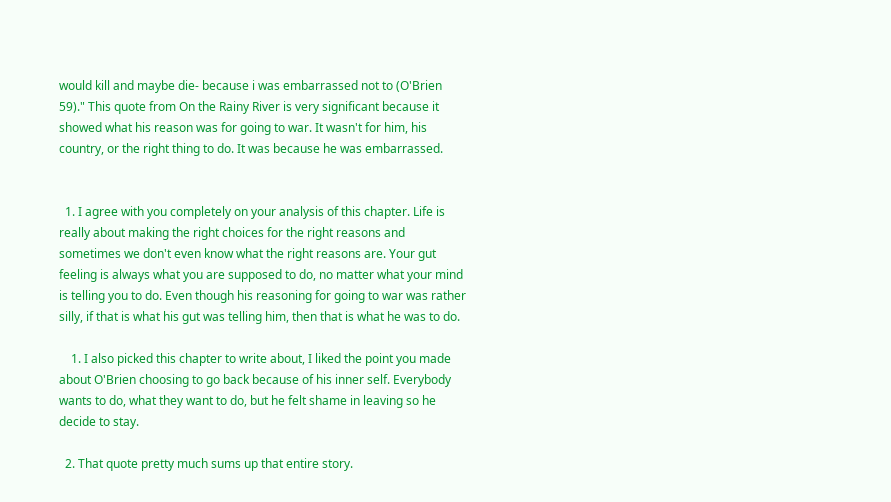would kill and maybe die- because i was embarrassed not to (O'Brien 59)." This quote from On the Rainy River is very significant because it showed what his reason was for going to war. It wasn't for him, his country, or the right thing to do. It was because he was embarrassed.


  1. I agree with you completely on your analysis of this chapter. Life is really about making the right choices for the right reasons and sometimes we don't even know what the right reasons are. Your gut feeling is always what you are supposed to do, no matter what your mind is telling you to do. Even though his reasoning for going to war was rather silly, if that is what his gut was telling him, then that is what he was to do.

    1. I also picked this chapter to write about, I liked the point you made about O'Brien choosing to go back because of his inner self. Everybody wants to do, what they want to do, but he felt shame in leaving so he decide to stay.

  2. That quote pretty much sums up that entire story.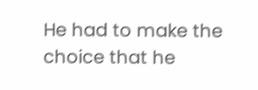He had to make the choice that he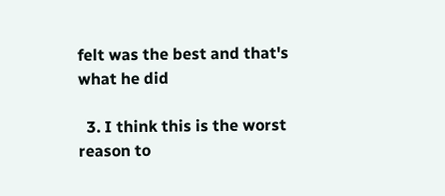felt was the best and that's what he did

  3. I think this is the worst reason to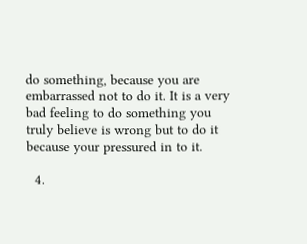do something, because you are embarrassed not to do it. It is a very bad feeling to do something you truly believe is wrong but to do it because your pressured in to it.

  4.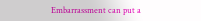Embarrassment can put a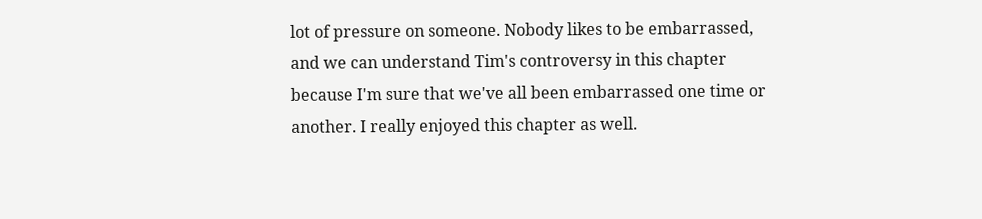lot of pressure on someone. Nobody likes to be embarrassed, and we can understand Tim's controversy in this chapter because I'm sure that we've all been embarrassed one time or another. I really enjoyed this chapter as well.